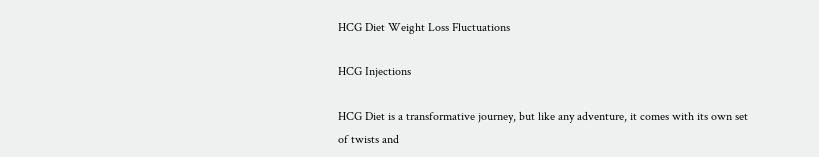HCG Diet Weight Loss Fluctuations

HCG Injections

HCG Diet is a transformative journey, but like any adventure, it comes with its own set of twists and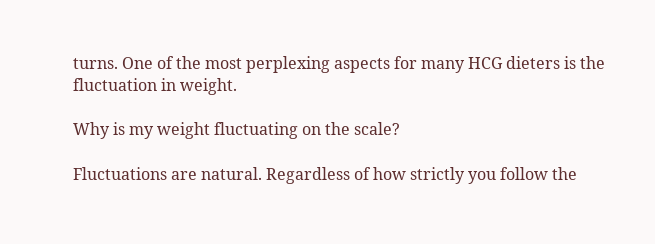turns. One of the most perplexing aspects for many HCG dieters is the fluctuation in weight.

Why is my weight fluctuating on the scale?

Fluctuations are natural. Regardless of how strictly you follow the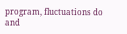program, fluctuations do and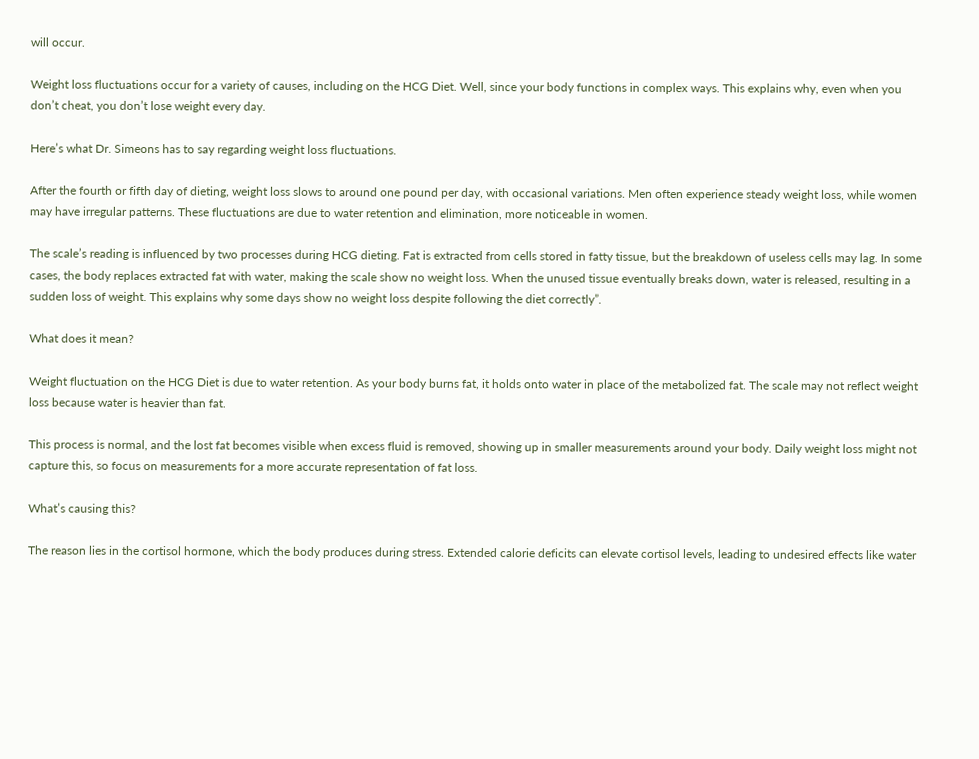will occur.

Weight loss fluctuations occur for a variety of causes, including on the HCG Diet. Well, since your body functions in complex ways. This explains why, even when you don’t cheat, you don’t lose weight every day.

Here’s what Dr. Simeons has to say regarding weight loss fluctuations.

After the fourth or fifth day of dieting, weight loss slows to around one pound per day, with occasional variations. Men often experience steady weight loss, while women may have irregular patterns. These fluctuations are due to water retention and elimination, more noticeable in women.

The scale’s reading is influenced by two processes during HCG dieting. Fat is extracted from cells stored in fatty tissue, but the breakdown of useless cells may lag. In some cases, the body replaces extracted fat with water, making the scale show no weight loss. When the unused tissue eventually breaks down, water is released, resulting in a sudden loss of weight. This explains why some days show no weight loss despite following the diet correctly”.

What does it mean?

Weight fluctuation on the HCG Diet is due to water retention. As your body burns fat, it holds onto water in place of the metabolized fat. The scale may not reflect weight loss because water is heavier than fat.

This process is normal, and the lost fat becomes visible when excess fluid is removed, showing up in smaller measurements around your body. Daily weight loss might not capture this, so focus on measurements for a more accurate representation of fat loss.

What’s causing this?

The reason lies in the cortisol hormone, which the body produces during stress. Extended calorie deficits can elevate cortisol levels, leading to undesired effects like water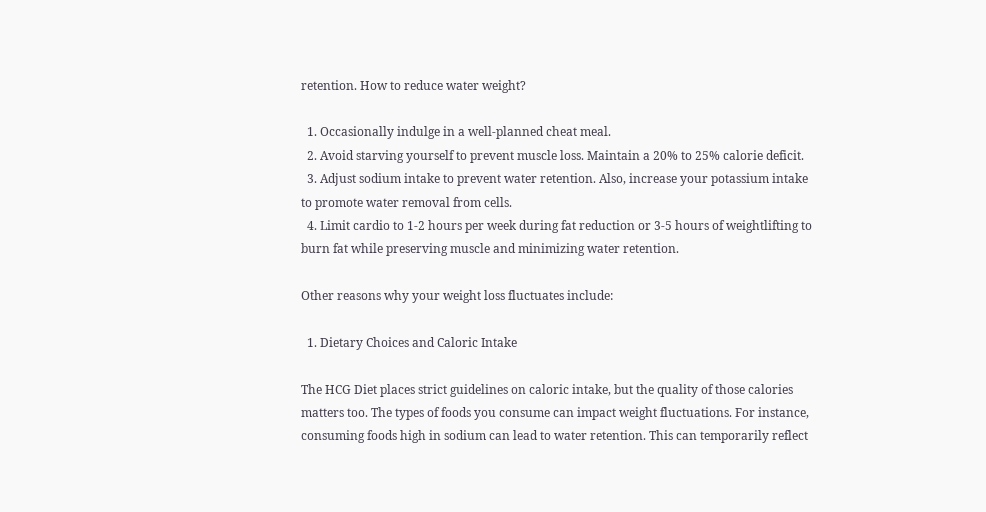retention. How to reduce water weight?

  1. Occasionally indulge in a well-planned cheat meal.
  2. Avoid starving yourself to prevent muscle loss. Maintain a 20% to 25% calorie deficit.
  3. Adjust sodium intake to prevent water retention. Also, increase your potassium intake to promote water removal from cells.
  4. Limit cardio to 1-2 hours per week during fat reduction or 3-5 hours of weightlifting to burn fat while preserving muscle and minimizing water retention.

Other reasons why your weight loss fluctuates include:

  1. Dietary Choices and Caloric Intake

The HCG Diet places strict guidelines on caloric intake, but the quality of those calories matters too. The types of foods you consume can impact weight fluctuations. For instance, consuming foods high in sodium can lead to water retention. This can temporarily reflect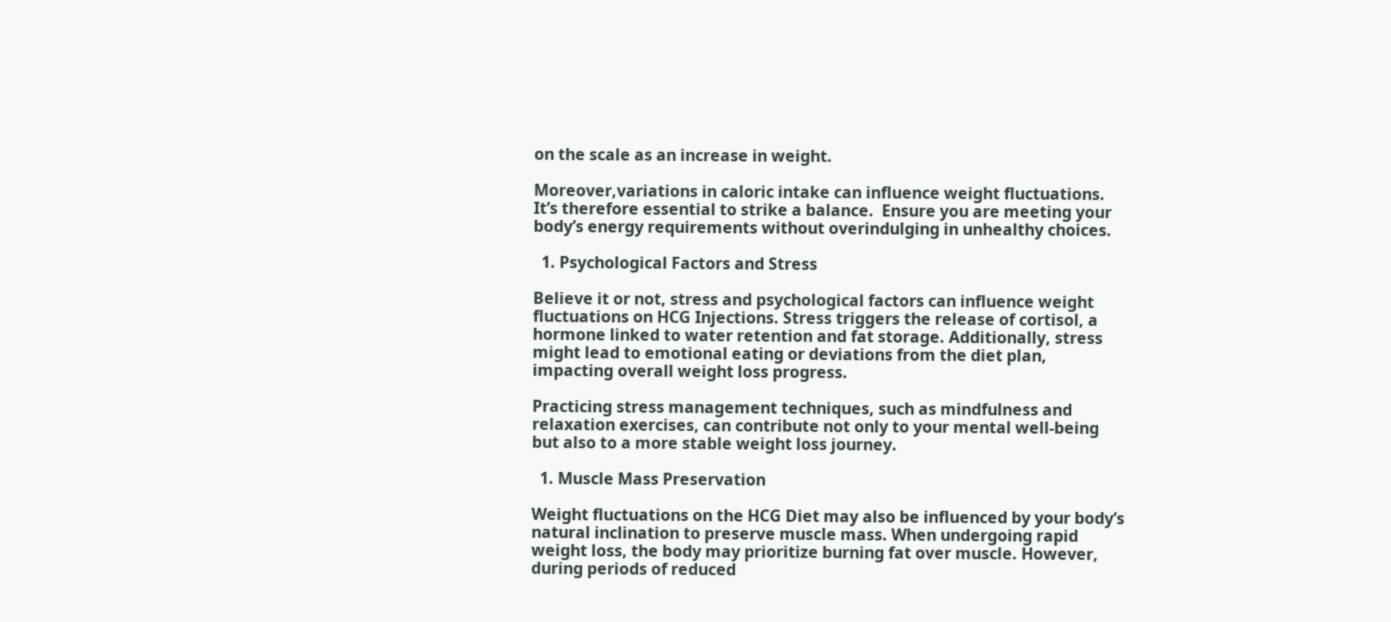on the scale as an increase in weight.

Moreover,variations in caloric intake can influence weight fluctuations. It’s therefore essential to strike a balance.  Ensure you are meeting your body’s energy requirements without overindulging in unhealthy choices.

  1. Psychological Factors and Stress

Believe it or not, stress and psychological factors can influence weight fluctuations on HCG Injections. Stress triggers the release of cortisol, a hormone linked to water retention and fat storage. Additionally, stress might lead to emotional eating or deviations from the diet plan, impacting overall weight loss progress.

Practicing stress management techniques, such as mindfulness and relaxation exercises, can contribute not only to your mental well-being but also to a more stable weight loss journey.

  1. Muscle Mass Preservation

Weight fluctuations on the HCG Diet may also be influenced by your body’s natural inclination to preserve muscle mass. When undergoing rapid weight loss, the body may prioritize burning fat over muscle. However, during periods of reduced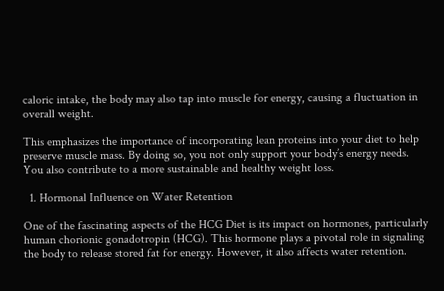caloric intake, the body may also tap into muscle for energy, causing a fluctuation in overall weight.

This emphasizes the importance of incorporating lean proteins into your diet to help preserve muscle mass. By doing so, you not only support your body’s energy needs. You also contribute to a more sustainable and healthy weight loss.

  1. Hormonal Influence on Water Retention

One of the fascinating aspects of the HCG Diet is its impact on hormones, particularly human chorionic gonadotropin (HCG). This hormone plays a pivotal role in signaling the body to release stored fat for energy. However, it also affects water retention.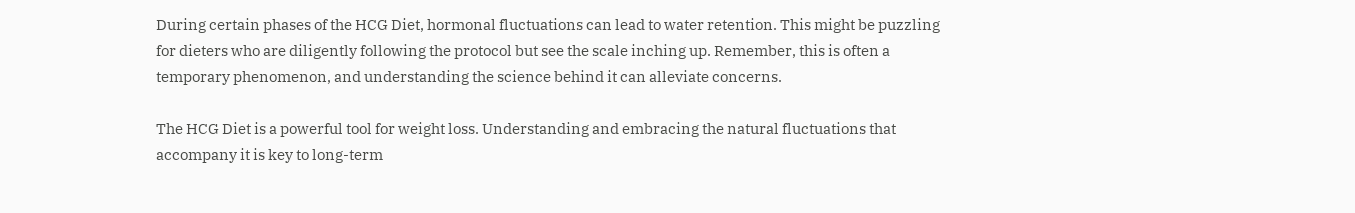During certain phases of the HCG Diet, hormonal fluctuations can lead to water retention. This might be puzzling for dieters who are diligently following the protocol but see the scale inching up. Remember, this is often a temporary phenomenon, and understanding the science behind it can alleviate concerns.

The HCG Diet is a powerful tool for weight loss. Understanding and embracing the natural fluctuations that accompany it is key to long-term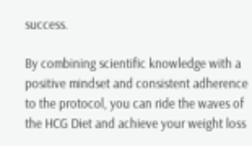success.

By combining scientific knowledge with a positive mindset and consistent adherence to the protocol, you can ride the waves of the HCG Diet and achieve your weight loss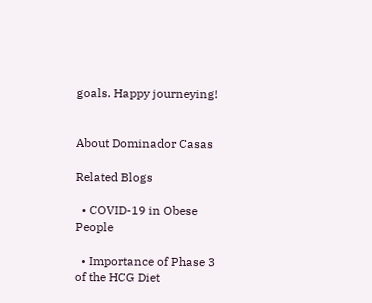goals. Happy journeying!


About Dominador Casas

Related Blogs

  • COVID-19 in Obese People

  • Importance of Phase 3 of the HCG Diet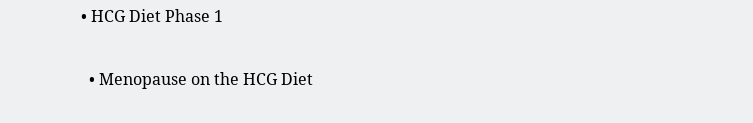• HCG Diet Phase 1

  • Menopause on the HCG Diet